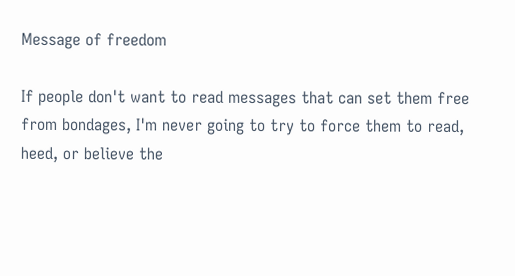Message of freedom

If people don't want to read messages that can set them free from bondages, I'm never going to try to force them to read, heed, or believe the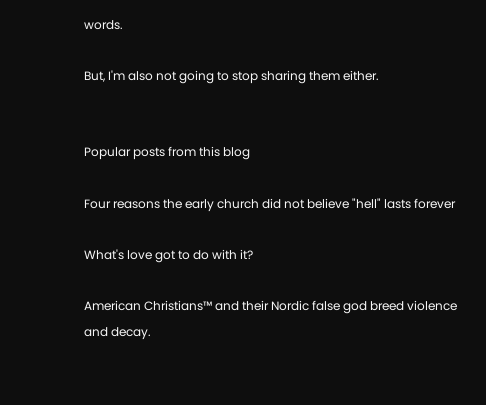words.

But, I'm also not going to stop sharing them either.


Popular posts from this blog

Four reasons the early church did not believe "hell" lasts forever

What's love got to do with it?

American Christians™ and their Nordic false god breed violence and decay.